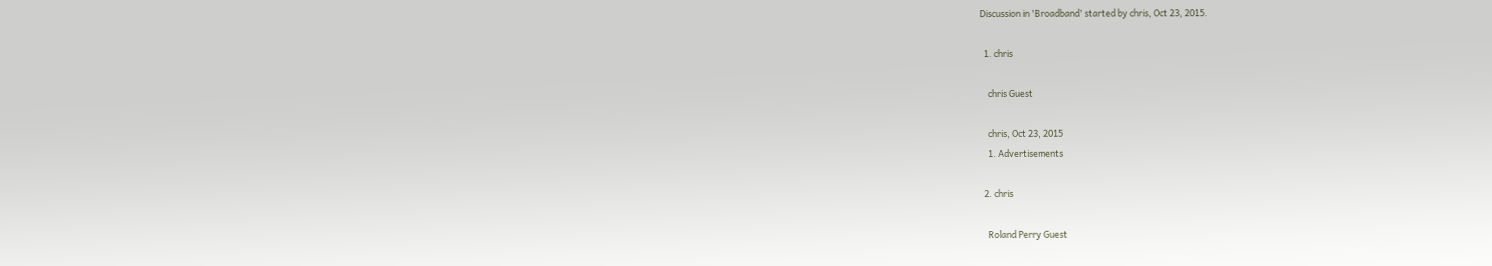Discussion in 'Broadband' started by chris, Oct 23, 2015.

  1. chris

    chris Guest

    chris, Oct 23, 2015
    1. Advertisements

  2. chris

    Roland Perry Guest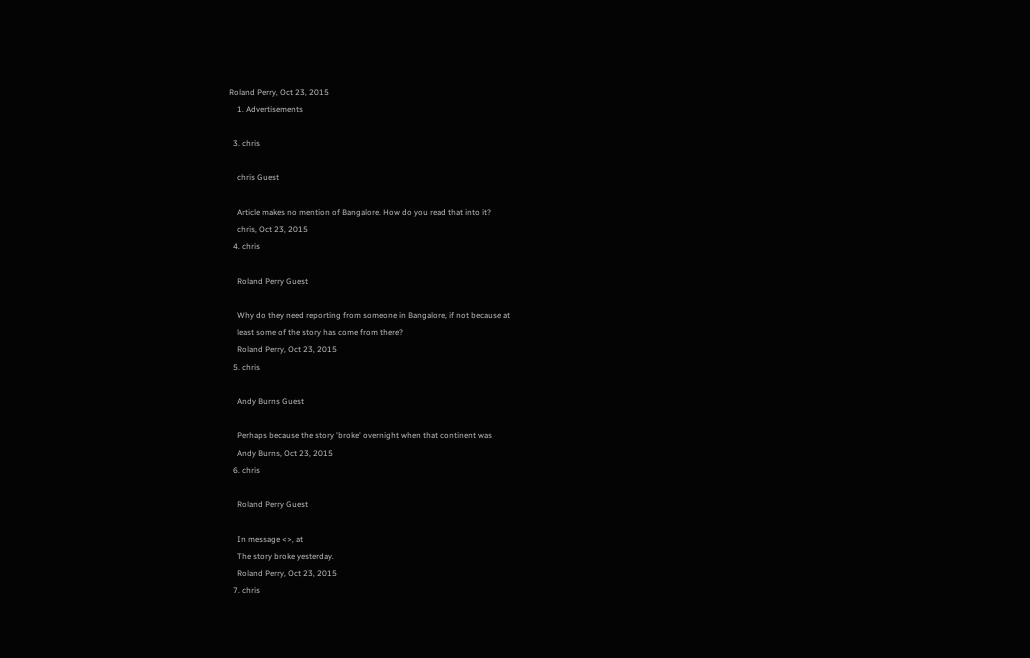Roland Perry, Oct 23, 2015
    1. Advertisements

  3. chris

    chris Guest

    Article makes no mention of Bangalore. How do you read that into it?
    chris, Oct 23, 2015
  4. chris

    Roland Perry Guest

    Why do they need reporting from someone in Bangalore, if not because at
    least some of the story has come from there?
    Roland Perry, Oct 23, 2015
  5. chris

    Andy Burns Guest

    Perhaps because the story 'broke' overnight when that continent was
    Andy Burns, Oct 23, 2015
  6. chris

    Roland Perry Guest

    In message <>, at
    The story broke yesterday.
    Roland Perry, Oct 23, 2015
  7. chris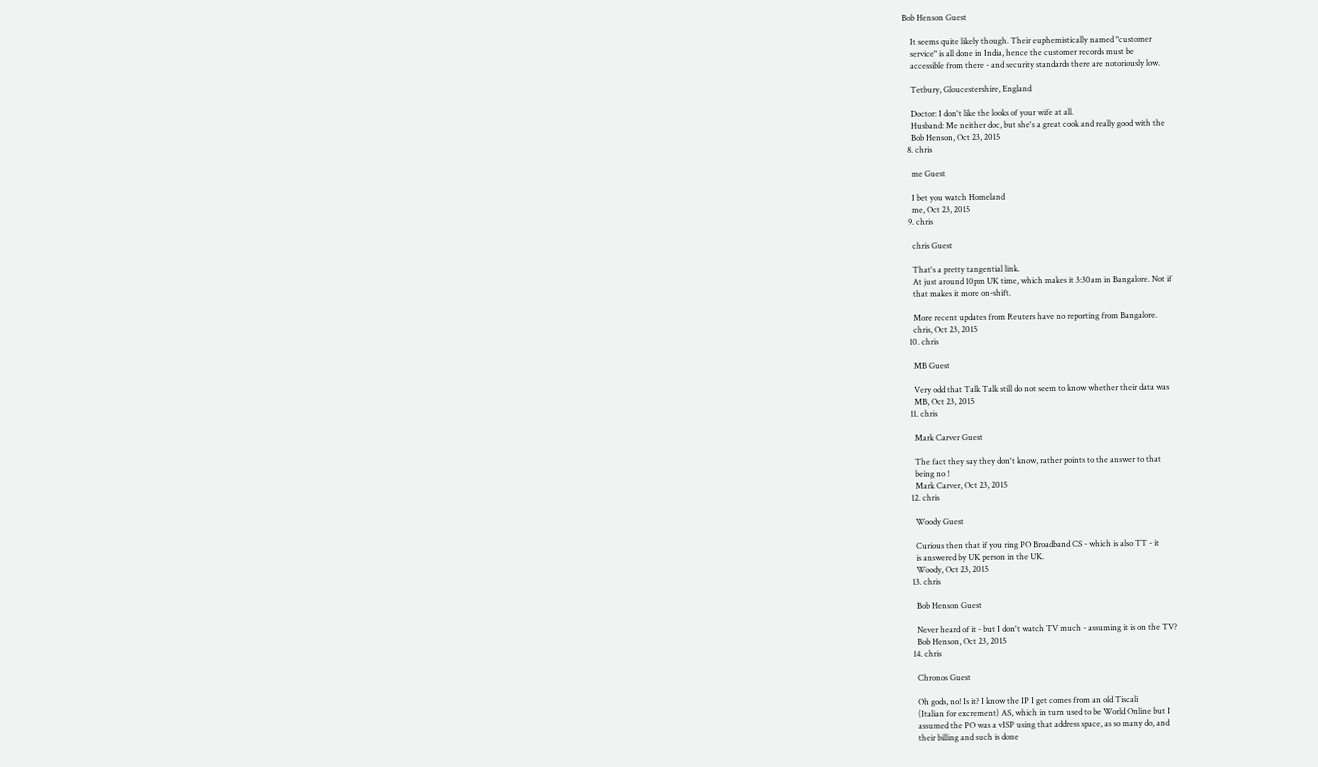Bob Henson Guest

    It seems quite likely though. Their euphemistically named "customer
    service" is all done in India, hence the customer records must be
    accessible from there - and security standards there are notoriously low.

    Tetbury, Gloucestershire, England

    Doctor: I don't like the looks of your wife at all.
    Husband: Me neither doc, but she's a great cook and really good with the
    Bob Henson, Oct 23, 2015
  8. chris

    me Guest

    I bet you watch Homeland
    me, Oct 23, 2015
  9. chris

    chris Guest

    That's a pretty tangential link.
    At just around 10pm UK time, which makes it 3:30am in Bangalore. Not if
    that makes it more on-shift.

    More recent updates from Reuters have no reporting from Bangalore.
    chris, Oct 23, 2015
  10. chris

    MB Guest

    Very odd that Talk Talk still do not seem to know whether their data was
    MB, Oct 23, 2015
  11. chris

    Mark Carver Guest

    The fact they say they don't know, rather points to the answer to that
    being no !
    Mark Carver, Oct 23, 2015
  12. chris

    Woody Guest

    Curious then that if you ring PO Broadband CS - which is also TT - it
    is answered by UK person in the UK.
    Woody, Oct 23, 2015
  13. chris

    Bob Henson Guest

    Never heard of it - but I don't watch TV much - assuming it is on the TV?
    Bob Henson, Oct 23, 2015
  14. chris

    Chronos Guest

    Oh gods, no! Is it? I know the IP I get comes from an old Tiscali
    (Italian for excrement) AS, which in turn used to be World Online but I
    assumed the PO was a vISP using that address space, as so many do, and
    their billing and such is done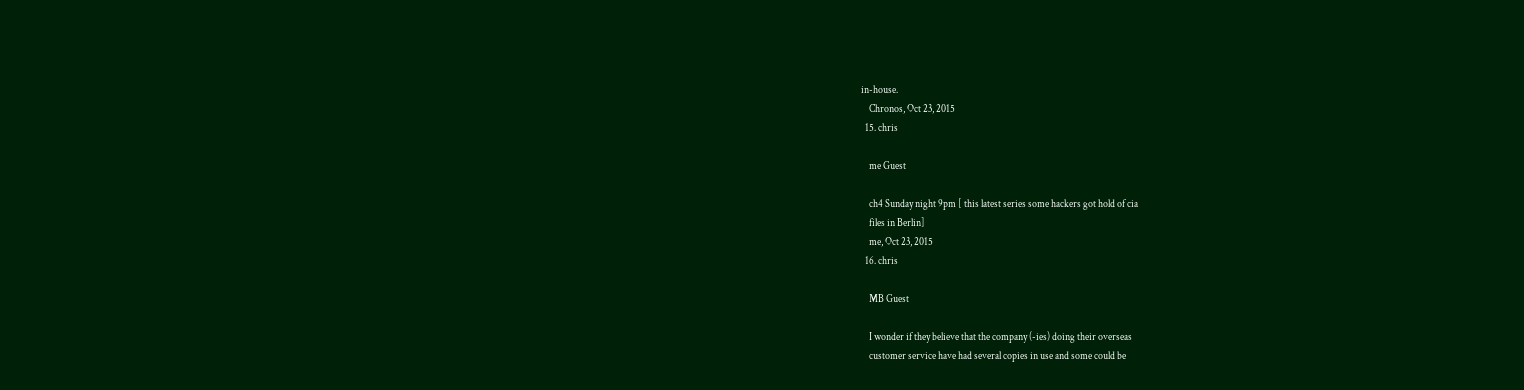in-house.
    Chronos, Oct 23, 2015
  15. chris

    me Guest

    ch4 Sunday night 9pm [ this latest series some hackers got hold of cia
    files in Berlin]
    me, Oct 23, 2015
  16. chris

    MB Guest

    I wonder if they believe that the company (-ies) doing their overseas
    customer service have had several copies in use and some could be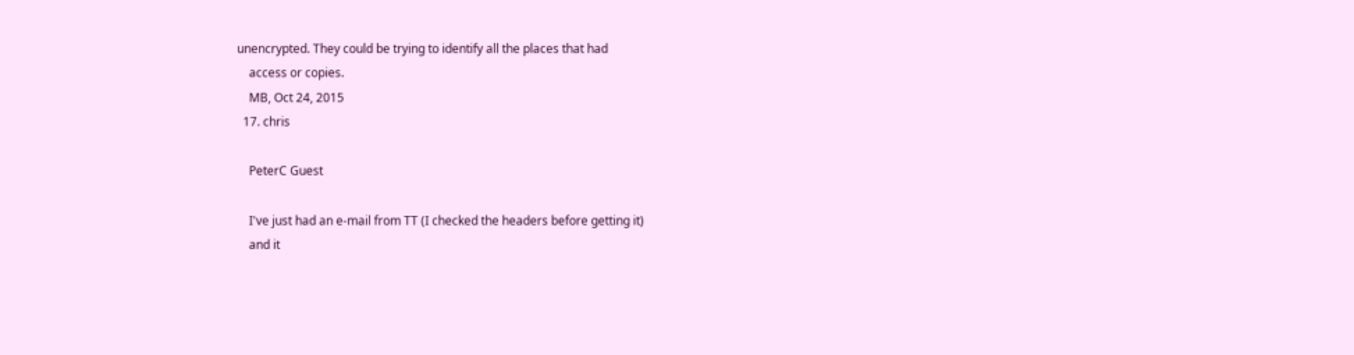unencrypted. They could be trying to identify all the places that had
    access or copies.
    MB, Oct 24, 2015
  17. chris

    PeterC Guest

    I've just had an e-mail from TT (I checked the headers before getting it)
    and it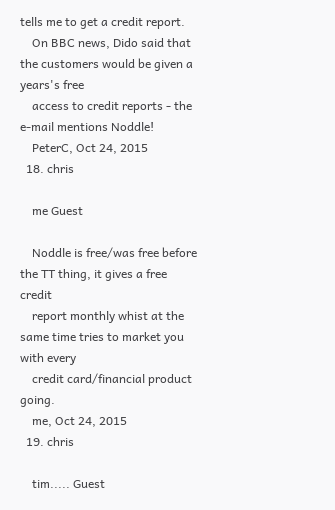tells me to get a credit report.
    On BBC news, Dido said that the customers would be given a years's free
    access to credit reports - the e-mail mentions Noddle!
    PeterC, Oct 24, 2015
  18. chris

    me Guest

    Noddle is free/was free before the TT thing, it gives a free credit
    report monthly whist at the same time tries to market you with every
    credit card/financial product going.
    me, Oct 24, 2015
  19. chris

    tim..... Guest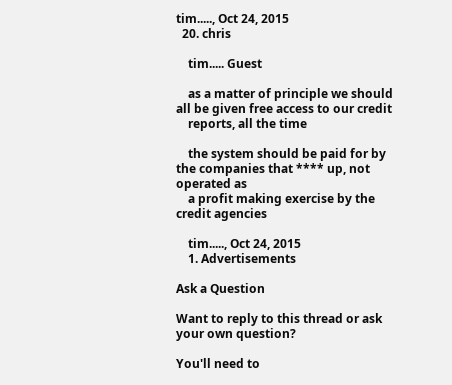tim....., Oct 24, 2015
  20. chris

    tim..... Guest

    as a matter of principle we should all be given free access to our credit
    reports, all the time

    the system should be paid for by the companies that **** up, not operated as
    a profit making exercise by the credit agencies

    tim....., Oct 24, 2015
    1. Advertisements

Ask a Question

Want to reply to this thread or ask your own question?

You'll need to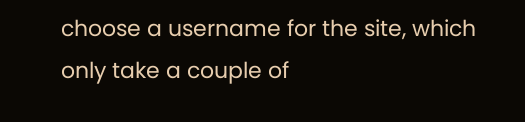choose a username for the site, which only take a couple of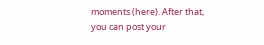moments (here). After that, you can post your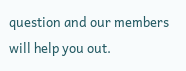question and our members will help you out.